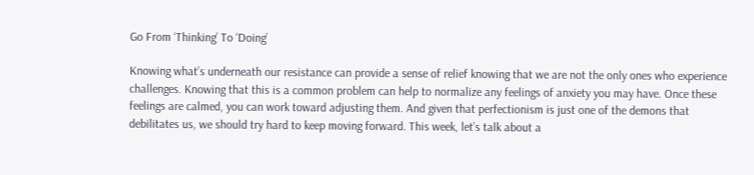Go From ‘Thinking’ To ‘Doing’

Knowing what’s underneath our resistance can provide a sense of relief knowing that we are not the only ones who experience challenges. Knowing that this is a common problem can help to normalize any feelings of anxiety you may have. Once these feelings are calmed, you can work toward adjusting them. And given that perfectionism is just one of the demons that debilitates us, we should try hard to keep moving forward. This week, let’s talk about a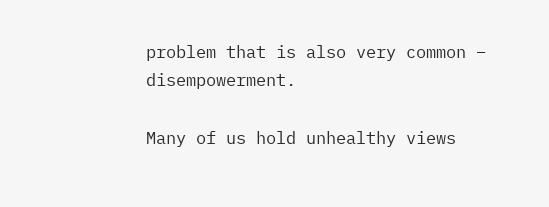problem that is also very common – disempowerment.

Many of us hold unhealthy views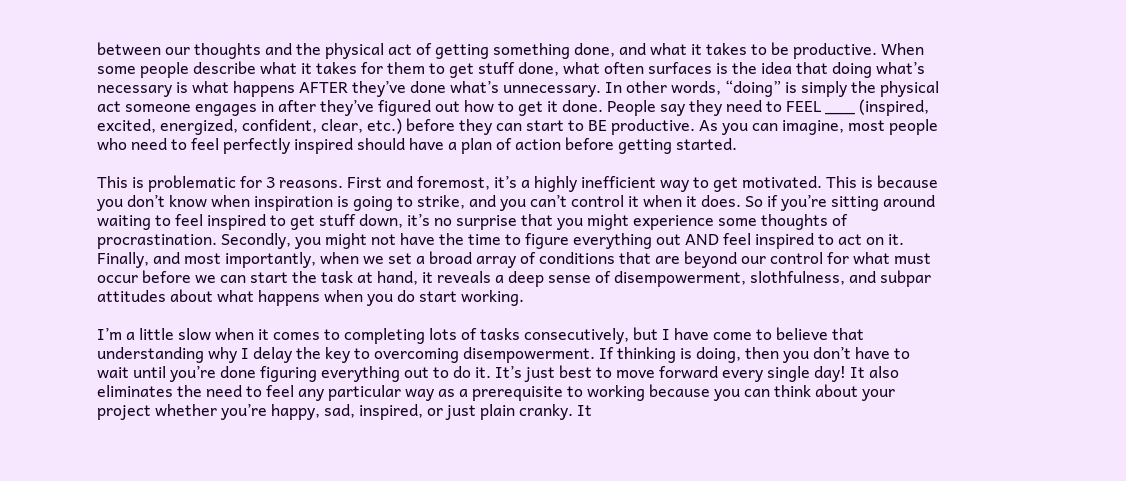between our thoughts and the physical act of getting something done, and what it takes to be productive. When some people describe what it takes for them to get stuff done, what often surfaces is the idea that doing what’s necessary is what happens AFTER they’ve done what’s unnecessary. In other words, “doing” is simply the physical act someone engages in after they’ve figured out how to get it done. People say they need to FEEL ___ (inspired, excited, energized, confident, clear, etc.) before they can start to BE productive. As you can imagine, most people who need to feel perfectly inspired should have a plan of action before getting started.

This is problematic for 3 reasons. First and foremost, it’s a highly inefficient way to get motivated. This is because you don’t know when inspiration is going to strike, and you can’t control it when it does. So if you’re sitting around waiting to feel inspired to get stuff down, it’s no surprise that you might experience some thoughts of procrastination. Secondly, you might not have the time to figure everything out AND feel inspired to act on it. Finally, and most importantly, when we set a broad array of conditions that are beyond our control for what must occur before we can start the task at hand, it reveals a deep sense of disempowerment, slothfulness, and subpar attitudes about what happens when you do start working.

I’m a little slow when it comes to completing lots of tasks consecutively, but I have come to believe that understanding why I delay the key to overcoming disempowerment. If thinking is doing, then you don’t have to wait until you’re done figuring everything out to do it. It’s just best to move forward every single day! It also eliminates the need to feel any particular way as a prerequisite to working because you can think about your project whether you’re happy, sad, inspired, or just plain cranky. It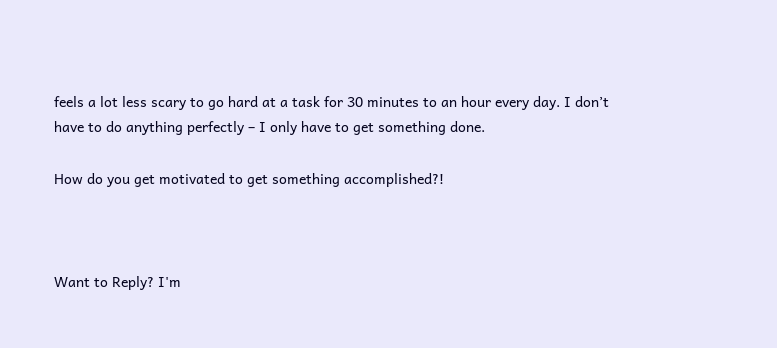feels a lot less scary to go hard at a task for 30 minutes to an hour every day. I don’t have to do anything perfectly – I only have to get something done.

How do you get motivated to get something accomplished?!



Want to Reply? I'm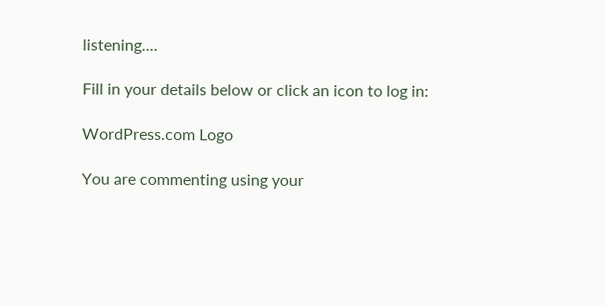listening....

Fill in your details below or click an icon to log in:

WordPress.com Logo

You are commenting using your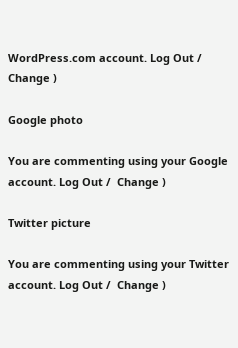WordPress.com account. Log Out /  Change )

Google photo

You are commenting using your Google account. Log Out /  Change )

Twitter picture

You are commenting using your Twitter account. Log Out /  Change )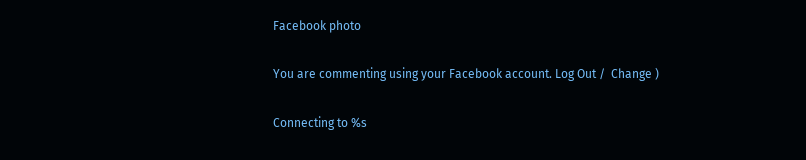Facebook photo

You are commenting using your Facebook account. Log Out /  Change )

Connecting to %s